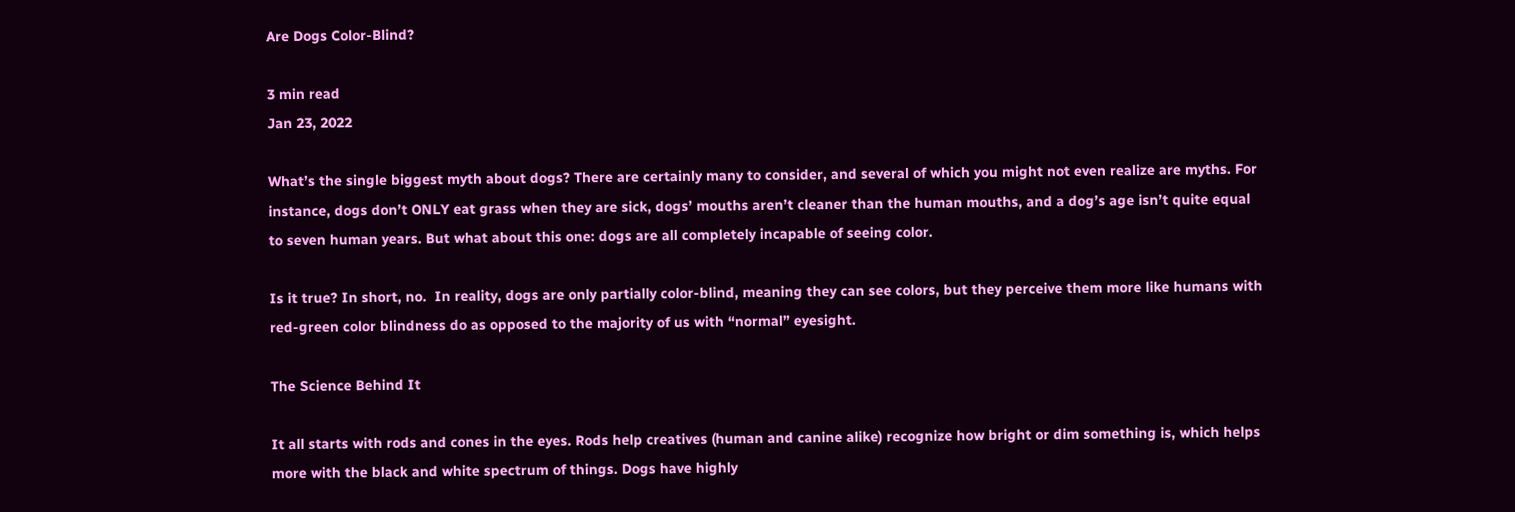Are Dogs Color-Blind?

3 min read
Jan 23, 2022

What’s the single biggest myth about dogs? There are certainly many to consider, and several of which you might not even realize are myths. For instance, dogs don’t ONLY eat grass when they are sick, dogs’ mouths aren’t cleaner than the human mouths, and a dog’s age isn’t quite equal to seven human years. But what about this one: dogs are all completely incapable of seeing color.

Is it true? In short, no.  In reality, dogs are only partially color-blind, meaning they can see colors, but they perceive them more like humans with red-green color blindness do as opposed to the majority of us with “normal” eyesight.

The Science Behind It

It all starts with rods and cones in the eyes. Rods help creatives (human and canine alike) recognize how bright or dim something is, which helps more with the black and white spectrum of things. Dogs have highly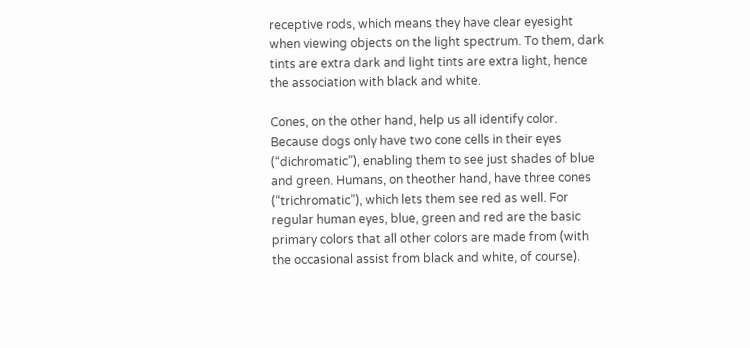receptive rods, which means they have clear eyesight when viewing objects on the light spectrum. To them, dark tints are extra dark and light tints are extra light, hence the association with black and white.

Cones, on the other hand, help us all identify color. Because dogs only have two cone cells in their eyes (“dichromatic”), enabling them to see just shades of blue and green. Humans, on theother hand, have three cones (“trichromatic”), which lets them see red as well. For regular human eyes, blue, green and red are the basic primary colors that all other colors are made from (with the occasional assist from black and white, of course).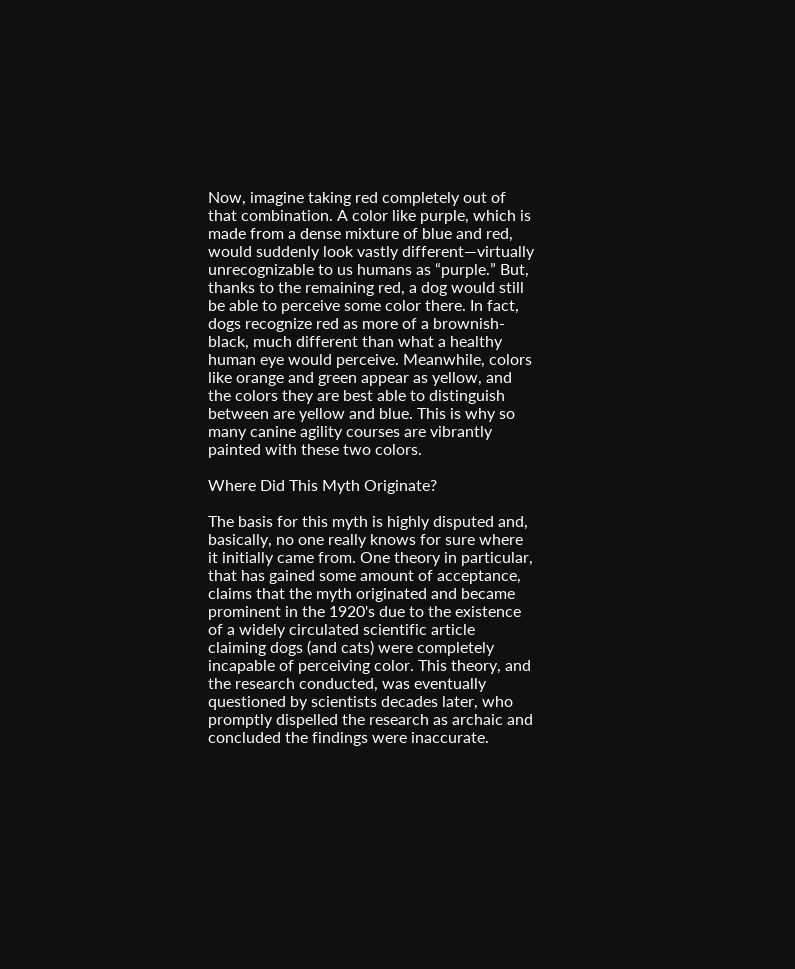Now, imagine taking red completely out of that combination. A color like purple, which is made from a dense mixture of blue and red, would suddenly look vastly different—virtually unrecognizable to us humans as “purple.” But, thanks to the remaining red, a dog would still be able to perceive some color there. In fact, dogs recognize red as more of a brownish-black, much different than what a healthy human eye would perceive. Meanwhile, colors like orange and green appear as yellow, and the colors they are best able to distinguish between are yellow and blue. This is why so many canine agility courses are vibrantly painted with these two colors.

Where Did This Myth Originate?

The basis for this myth is highly disputed and, basically, no one really knows for sure where it initially came from. One theory in particular, that has gained some amount of acceptance, claims that the myth originated and became prominent in the 1920's due to the existence of a widely circulated scientific article claiming dogs (and cats) were completely incapable of perceiving color. This theory, and the research conducted, was eventually questioned by scientists decades later, who promptly dispelled the research as archaic and concluded the findings were inaccurate.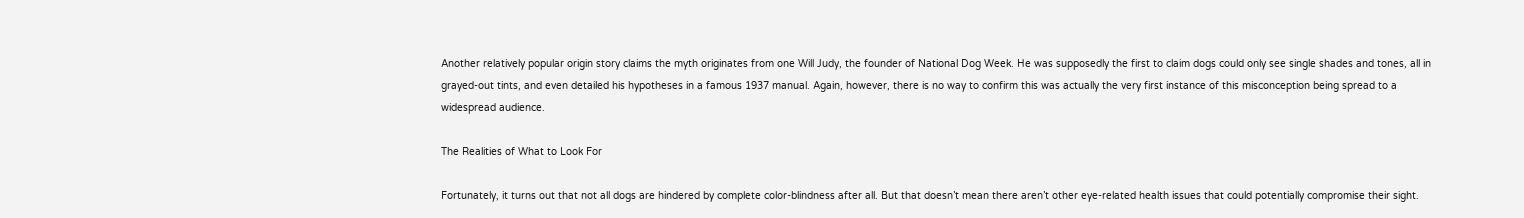Another relatively popular origin story claims the myth originates from one Will Judy, the founder of National Dog Week. He was supposedly the first to claim dogs could only see single shades and tones, all in grayed-out tints, and even detailed his hypotheses in a famous 1937 manual. Again, however, there is no way to confirm this was actually the very first instance of this misconception being spread to a widespread audience.

The Realities of What to Look For

Fortunately, it turns out that not all dogs are hindered by complete color-blindness after all. But that doesn’t mean there aren’t other eye-related health issues that could potentially compromise their sight.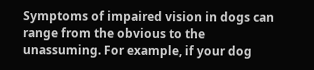Symptoms of impaired vision in dogs can range from the obvious to the unassuming. For example, if your dog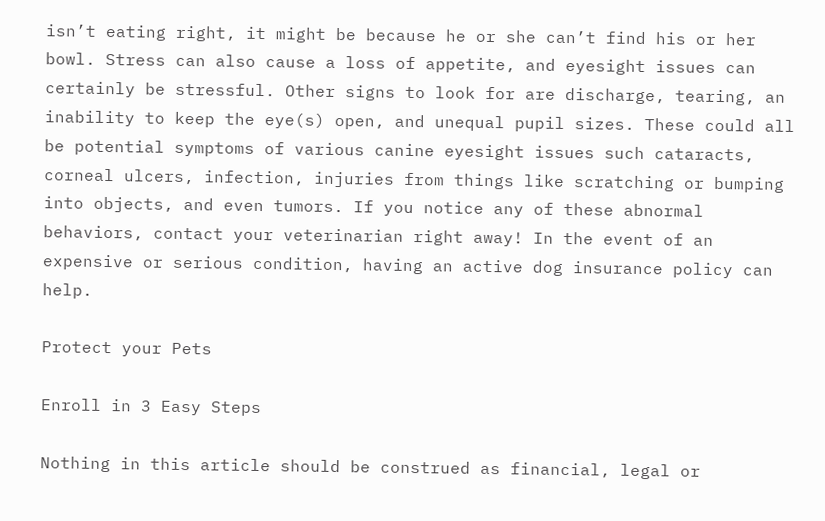isn’t eating right, it might be because he or she can’t find his or her bowl. Stress can also cause a loss of appetite, and eyesight issues can certainly be stressful. Other signs to look for are discharge, tearing, an inability to keep the eye(s) open, and unequal pupil sizes. These could all be potential symptoms of various canine eyesight issues such cataracts, corneal ulcers, infection, injuries from things like scratching or bumping into objects, and even tumors. If you notice any of these abnormal behaviors, contact your veterinarian right away! In the event of an expensive or serious condition, having an active dog insurance policy can help.

Protect your Pets

Enroll in 3 Easy Steps

Nothing in this article should be construed as financial, legal or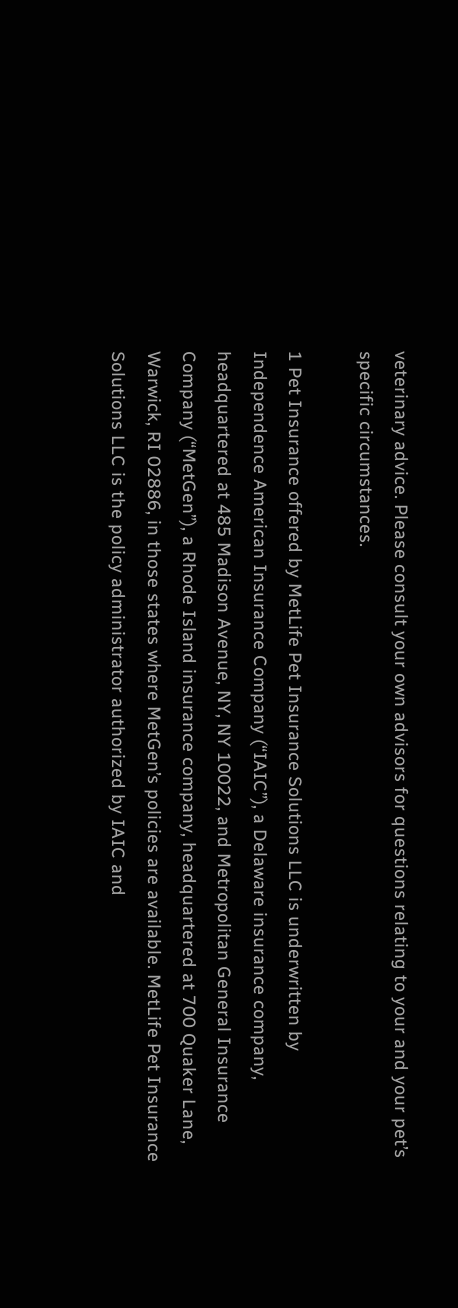veterinary advice. Please consult your own advisors for questions relating to your and your pet’s specific circumstances.

1 Pet Insurance offered by MetLife Pet Insurance Solutions LLC is underwritten by Independence American Insurance Company (“IAIC”), a Delaware insurance company, headquartered at 485 Madison Avenue, NY, NY 10022, and Metropolitan General Insurance Company (“MetGen”), a Rhode Island insurance company, headquartered at 700 Quaker Lane, Warwick, RI 02886, in those states where MetGen’s policies are available. MetLife Pet Insurance Solutions LLC is the policy administrator authorized by IAIC and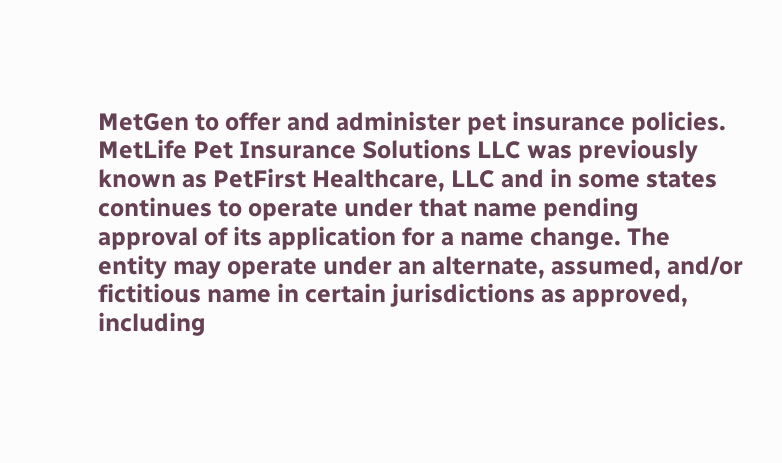MetGen to offer and administer pet insurance policies. MetLife Pet Insurance Solutions LLC was previously known as PetFirst Healthcare, LLC and in some states continues to operate under that name pending approval of its application for a name change. The entity may operate under an alternate, assumed, and/or fictitious name in certain jurisdictions as approved, including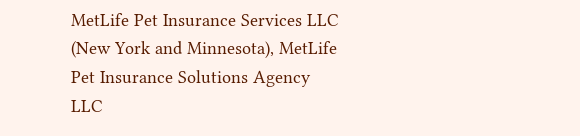MetLife Pet Insurance Services LLC (New York and Minnesota), MetLife Pet Insurance Solutions Agency LLC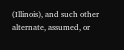(Illinois), and such other alternate, assumed, or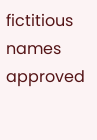fictitious names approved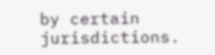by certain jurisdictions.